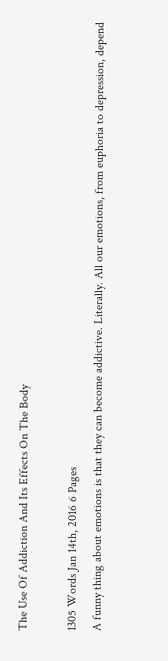The Use Of Addiction And Its Effects On The Body

1305 Words Jan 14th, 2016 6 Pages
A funny thing about emotions is that they can become addictive. Literally. All our emotions, from euphoria to depression, depend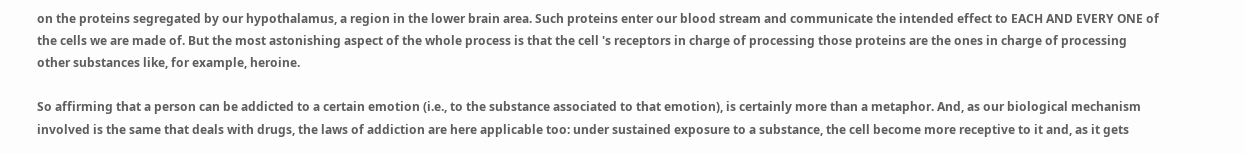on the proteins segregated by our hypothalamus, a region in the lower brain area. Such proteins enter our blood stream and communicate the intended effect to EACH AND EVERY ONE of the cells we are made of. But the most astonishing aspect of the whole process is that the cell 's receptors in charge of processing those proteins are the ones in charge of processing other substances like, for example, heroine.

So affirming that a person can be addicted to a certain emotion (i.e., to the substance associated to that emotion), is certainly more than a metaphor. And, as our biological mechanism involved is the same that deals with drugs, the laws of addiction are here applicable too: under sustained exposure to a substance, the cell become more receptive to it and, as it gets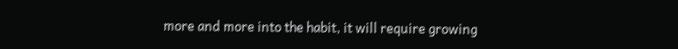more and more into the habit, it will require growing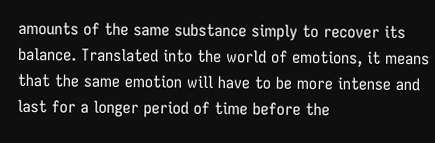amounts of the same substance simply to recover its balance. Translated into the world of emotions, it means that the same emotion will have to be more intense and last for a longer period of time before the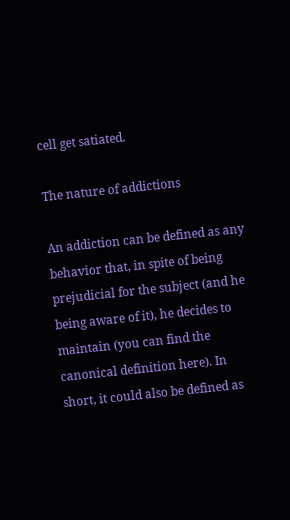cell get satiated.

The nature of addictions

An addiction can be defined as any behavior that, in spite of being prejudicial for the subject (and he being aware of it), he decides to maintain (you can find the canonical definition here). In short, it could also be defined as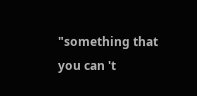"something that you can 't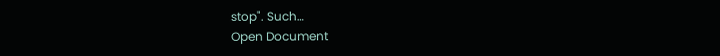stop". Such…
Open Document